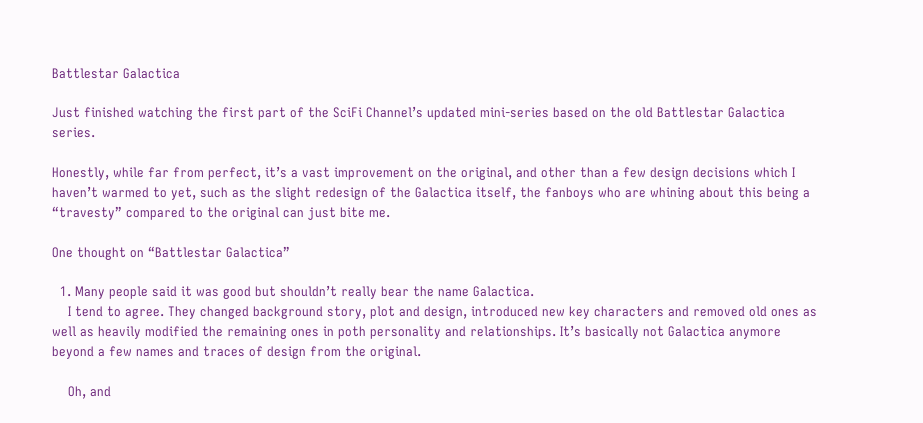Battlestar Galactica

Just finished watching the first part of the SciFi Channel’s updated mini-series based on the old Battlestar Galactica series.

Honestly, while far from perfect, it’s a vast improvement on the original, and other than a few design decisions which I haven’t warmed to yet, such as the slight redesign of the Galactica itself, the fanboys who are whining about this being a “travesty” compared to the original can just bite me.

One thought on “Battlestar Galactica”

  1. Many people said it was good but shouldn’t really bear the name Galactica.
    I tend to agree. They changed background story, plot and design, introduced new key characters and removed old ones as well as heavily modified the remaining ones in poth personality and relationships. It’s basically not Galactica anymore beyond a few names and traces of design from the original.

    Oh, and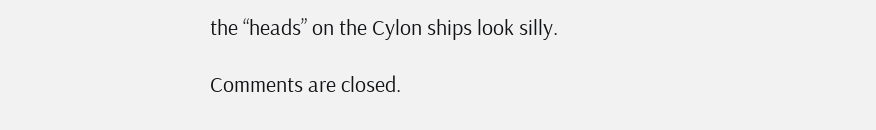the “heads” on the Cylon ships look silly.

Comments are closed.